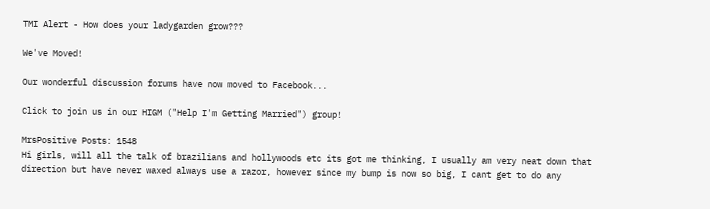TMI Alert - How does your ladygarden grow???

We've Moved!

Our wonderful discussion forums have now moved to Facebook...

Click to join us in our HIGM ("Help I'm Getting Married") group!

MrsPositive Posts: 1548
Hi girls, will all the talk of brazilians and hollywoods etc its got me thinking, I usually am very neat down that direction but have never waxed always use a razor, however since my bump is now so big, I cant get to do any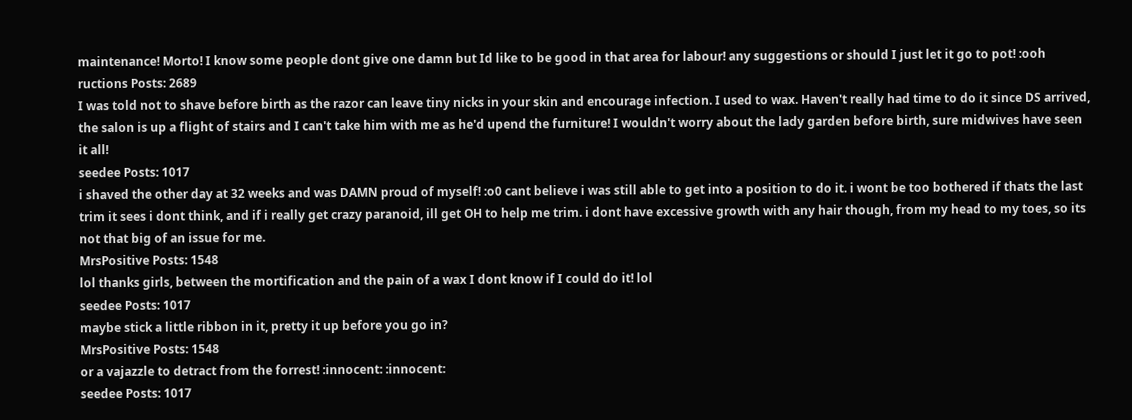maintenance! Morto! I know some people dont give one damn but Id like to be good in that area for labour! any suggestions or should I just let it go to pot! :ooh
ructions Posts: 2689
I was told not to shave before birth as the razor can leave tiny nicks in your skin and encourage infection. I used to wax. Haven't really had time to do it since DS arrived, the salon is up a flight of stairs and I can't take him with me as he'd upend the furniture! I wouldn't worry about the lady garden before birth, sure midwives have seen it all!
seedee Posts: 1017
i shaved the other day at 32 weeks and was DAMN proud of myself! :o0 cant believe i was still able to get into a position to do it. i wont be too bothered if thats the last trim it sees i dont think, and if i really get crazy paranoid, ill get OH to help me trim. i dont have excessive growth with any hair though, from my head to my toes, so its not that big of an issue for me.
MrsPositive Posts: 1548
lol thanks girls, between the mortification and the pain of a wax I dont know if I could do it! lol
seedee Posts: 1017
maybe stick a little ribbon in it, pretty it up before you go in?
MrsPositive Posts: 1548
or a vajazzle to detract from the forrest! :innocent: :innocent:
seedee Posts: 1017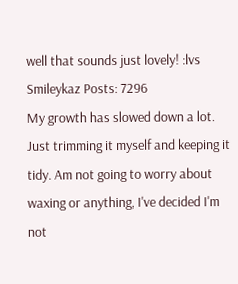well that sounds just lovely! :lvs
Smileykaz Posts: 7296
My growth has slowed down a lot. Just trimming it myself and keeping it tidy. Am not going to worry about waxing or anything, I've decided I'm not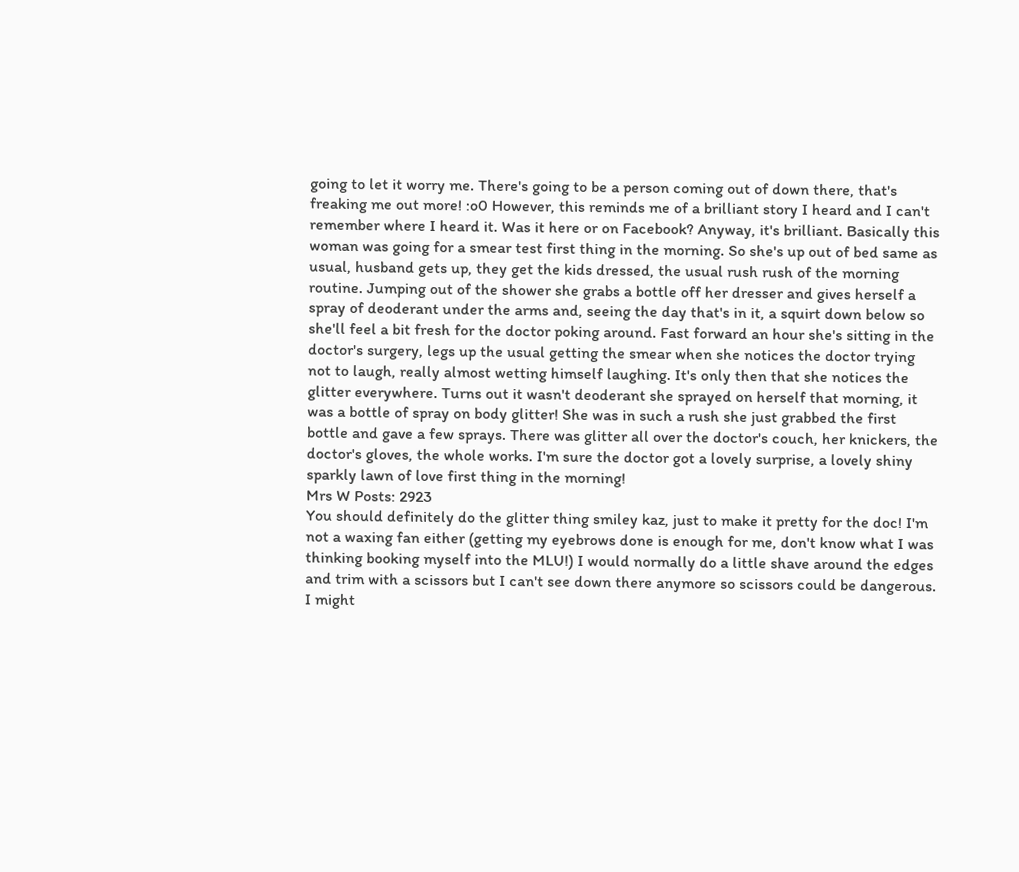going to let it worry me. There's going to be a person coming out of down there, that's freaking me out more! :o0 However, this reminds me of a brilliant story I heard and I can't remember where I heard it. Was it here or on Facebook? Anyway, it's brilliant. Basically this woman was going for a smear test first thing in the morning. So she's up out of bed same as usual, husband gets up, they get the kids dressed, the usual rush rush of the morning routine. Jumping out of the shower she grabs a bottle off her dresser and gives herself a spray of deoderant under the arms and, seeing the day that's in it, a squirt down below so she'll feel a bit fresh for the doctor poking around. Fast forward an hour she's sitting in the doctor's surgery, legs up the usual getting the smear when she notices the doctor trying not to laugh, really almost wetting himself laughing. It's only then that she notices the glitter everywhere. Turns out it wasn't deoderant she sprayed on herself that morning, it was a bottle of spray on body glitter! She was in such a rush she just grabbed the first bottle and gave a few sprays. There was glitter all over the doctor's couch, her knickers, the doctor's gloves, the whole works. I'm sure the doctor got a lovely surprise, a lovely shiny sparkly lawn of love first thing in the morning!
Mrs W Posts: 2923
You should definitely do the glitter thing smiley kaz, just to make it pretty for the doc! I'm not a waxing fan either (getting my eyebrows done is enough for me, don't know what I was thinking booking myself into the MLU!) I would normally do a little shave around the edges and trim with a scissors but I can't see down there anymore so scissors could be dangerous. I might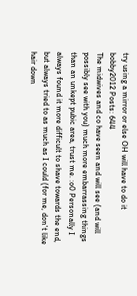try using a mirror or else OH will have to do it
bobby2012 Posts: 644
The midwives and co have seen and will see (and will possibly see with you) much more embarrassing things than an unkept pubic area, trust me. :o0 Personally I always found it more difficult to shave towards the end, but always tried to as much as I could (for me, don't like hair down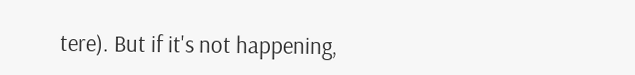tere). But if it's not happening,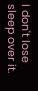I don't lose sleep over it.